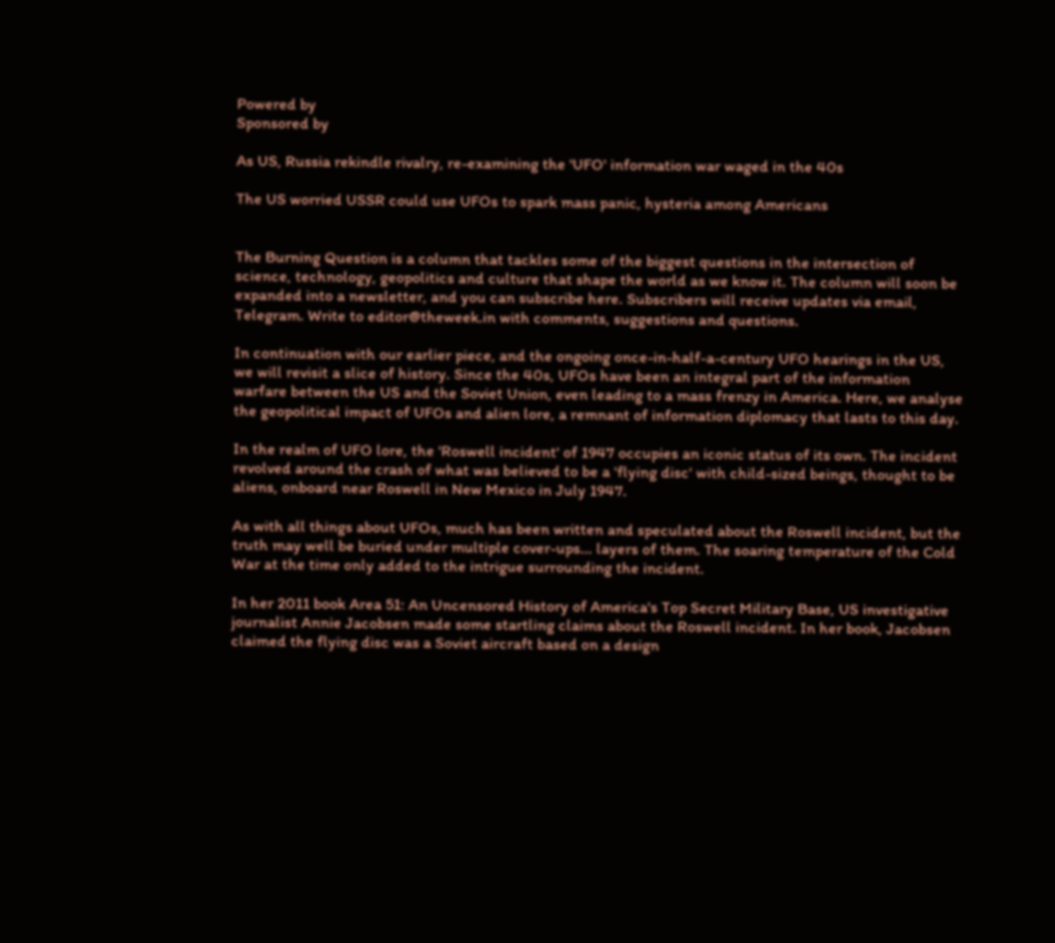Powered by
Sponsored by

As US, Russia rekindle rivalry, re-examining the 'UFO' information war waged in the 40s

The US worried USSR could use UFOs to spark mass panic, hysteria among Americans


The Burning Question is a column that tackles some of the biggest questions in the intersection of science, technology, geopolitics and culture that shape the world as we know it. The column will soon be expanded into a newsletter, and you can subscribe here. Subscribers will receive updates via email, Telegram. Write to editor@theweek.in with comments, suggestions and questions.

In continuation with our earlier piece, and the ongoing once-in-half-a-century UFO hearings in the US, we will revisit a slice of history. Since the 40s, UFOs have been an integral part of the information warfare between the US and the Soviet Union, even leading to a mass frenzy in America. Here, we analyse the geopolitical impact of UFOs and alien lore, a remnant of information diplomacy that lasts to this day.

In the realm of UFO lore, the 'Roswell incident' of 1947 occupies an iconic status of its own. The incident revolved around the crash of what was believed to be a 'flying disc' with child-sized beings, thought to be aliens, onboard near Roswell in New Mexico in July 1947.

As with all things about UFOs, much has been written and speculated about the Roswell incident, but the truth may well be buried under multiple cover-ups... layers of them. The soaring temperature of the Cold War at the time only added to the intrigue surrounding the incident.

In her 2011 book Area 51: An Uncensored History of America's Top Secret Military Base, US investigative journalist Annie Jacobsen made some startling claims about the Roswell incident. In her book, Jacobsen claimed the flying disc was a Soviet aircraft based on a design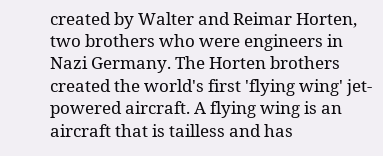created by Walter and Reimar Horten, two brothers who were engineers in Nazi Germany. The Horten brothers created the world's first 'flying wing' jet-powered aircraft. A flying wing is an aircraft that is tailless and has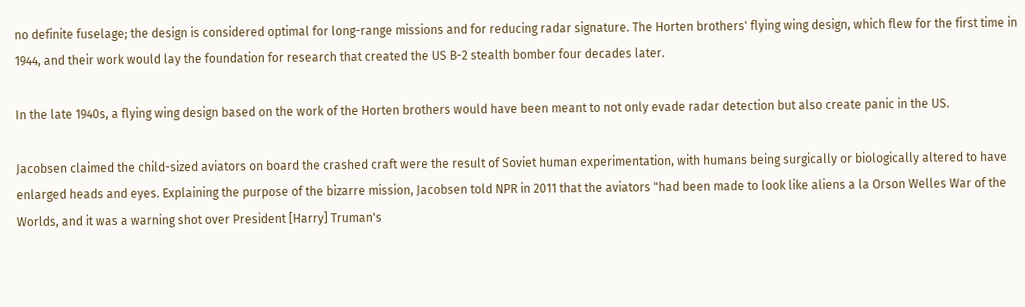no definite fuselage; the design is considered optimal for long-range missions and for reducing radar signature. The Horten brothers' flying wing design, which flew for the first time in 1944, and their work would lay the foundation for research that created the US B-2 stealth bomber four decades later.

In the late 1940s, a flying wing design based on the work of the Horten brothers would have been meant to not only evade radar detection but also create panic in the US.

Jacobsen claimed the child-sized aviators on board the crashed craft were the result of Soviet human experimentation, with humans being surgically or biologically altered to have enlarged heads and eyes. Explaining the purpose of the bizarre mission, Jacobsen told NPR in 2011 that the aviators "had been made to look like aliens a la Orson Welles War of the Worlds, and it was a warning shot over President [Harry] Truman's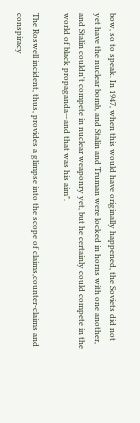bow, so to speak. In 1947, when this would have originally happened, the Soviets did not yet have the nuclear bomb, and Stalin and Truman were locked in horns with one another, and Stalin couldn't compete in nuclear weaponry yet, but he certainly could compete in the world of black propaganda—and that was his aim".

The Roswell incident, thus, provides a glimpse into the scope of claims,counter-claims and conspiracy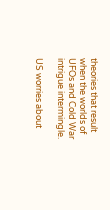theories that result when the worlds of UFOs and Cold War intrigue intermingle.

US worries about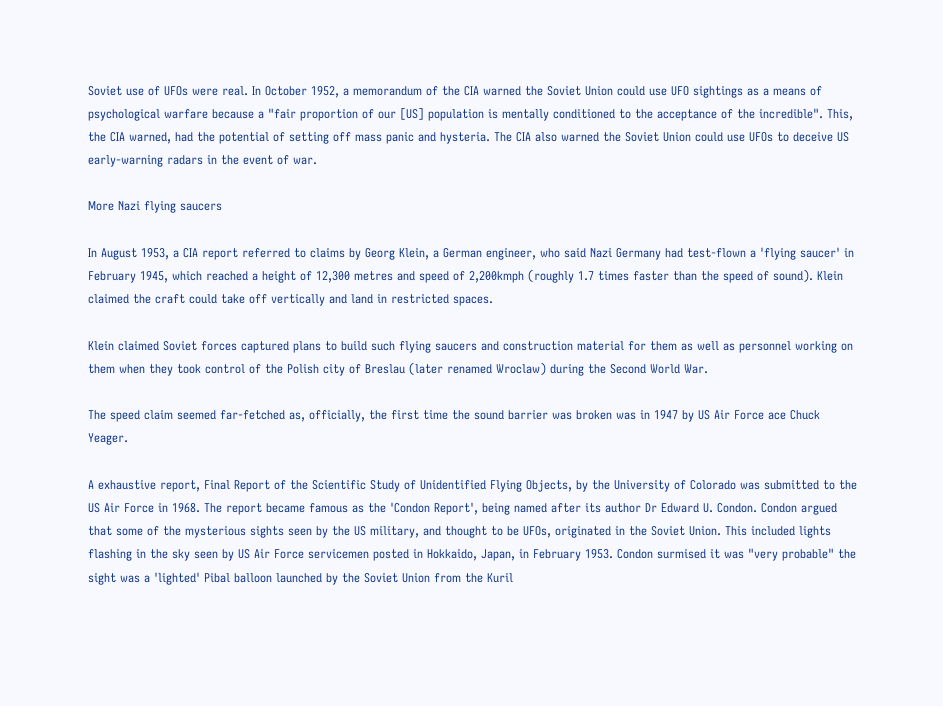Soviet use of UFOs were real. In October 1952, a memorandum of the CIA warned the Soviet Union could use UFO sightings as a means of psychological warfare because a "fair proportion of our [US] population is mentally conditioned to the acceptance of the incredible". This, the CIA warned, had the potential of setting off mass panic and hysteria. The CIA also warned the Soviet Union could use UFOs to deceive US early-warning radars in the event of war.

More Nazi flying saucers

In August 1953, a CIA report referred to claims by Georg Klein, a German engineer, who said Nazi Germany had test-flown a 'flying saucer' in February 1945, which reached a height of 12,300 metres and speed of 2,200kmph (roughly 1.7 times faster than the speed of sound). Klein claimed the craft could take off vertically and land in restricted spaces.

Klein claimed Soviet forces captured plans to build such flying saucers and construction material for them as well as personnel working on them when they took control of the Polish city of Breslau (later renamed Wroclaw) during the Second World War.

The speed claim seemed far-fetched as, officially, the first time the sound barrier was broken was in 1947 by US Air Force ace Chuck Yeager.

A exhaustive report, Final Report of the Scientific Study of Unidentified Flying Objects, by the University of Colorado was submitted to the US Air Force in 1968. The report became famous as the 'Condon Report', being named after its author Dr Edward U. Condon. Condon argued that some of the mysterious sights seen by the US military, and thought to be UFOs, originated in the Soviet Union. This included lights flashing in the sky seen by US Air Force servicemen posted in Hokkaido, Japan, in February 1953. Condon surmised it was "very probable" the sight was a 'lighted' Pibal balloon launched by the Soviet Union from the Kuril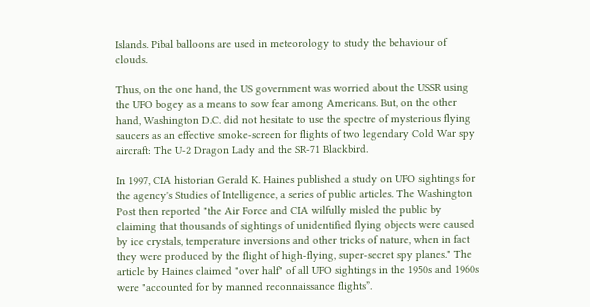Islands. Pibal balloons are used in meteorology to study the behaviour of clouds.

Thus, on the one hand, the US government was worried about the USSR using the UFO bogey as a means to sow fear among Americans. But, on the other hand, Washington D.C. did not hesitate to use the spectre of mysterious flying saucers as an effective smoke-screen for flights of two legendary Cold War spy aircraft: The U-2 Dragon Lady and the SR-71 Blackbird.

In 1997, CIA historian Gerald K. Haines published a study on UFO sightings for the agency's Studies of Intelligence, a series of public articles. The Washington Post then reported "the Air Force and CIA wilfully misled the public by claiming that thousands of sightings of unidentified flying objects were caused by ice crystals, temperature inversions and other tricks of nature, when in fact they were produced by the flight of high-flying, super-secret spy planes." The article by Haines claimed "over half" of all UFO sightings in the 1950s and 1960s were "accounted for by manned reconnaissance flights”.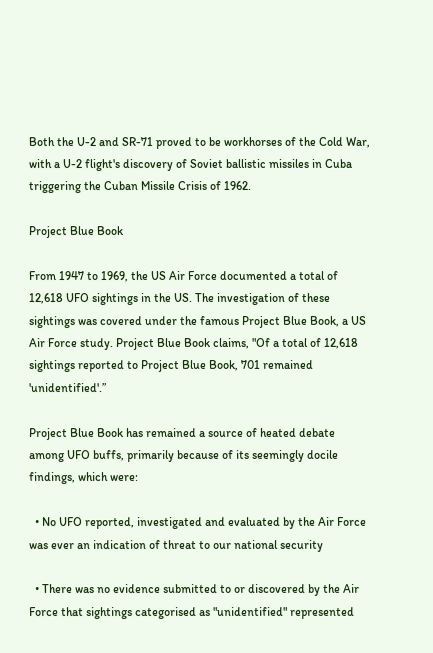Both the U-2 and SR-71 proved to be workhorses of the Cold War, with a U-2 flight's discovery of Soviet ballistic missiles in Cuba triggering the Cuban Missile Crisis of 1962.

Project Blue Book

From 1947 to 1969, the US Air Force documented a total of 12,618 UFO sightings in the US. The investigation of these sightings was covered under the famous Project Blue Book, a US Air Force study. Project Blue Book claims, "Of a total of 12,618 sightings reported to Project Blue Book, 701 remained 'unidentified'.”

Project Blue Book has remained a source of heated debate among UFO buffs, primarily because of its seemingly docile findings, which were:

  • No UFO reported, investigated and evaluated by the Air Force was ever an indication of threat to our national security

  • There was no evidence submitted to or discovered by the Air Force that sightings categorised as "unidentified" represented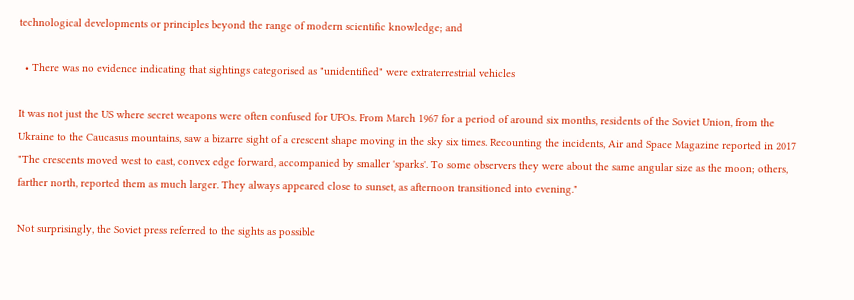technological developments or principles beyond the range of modern scientific knowledge; and

  • There was no evidence indicating that sightings categorised as "unidentified" were extraterrestrial vehicles

It was not just the US where secret weapons were often confused for UFOs. From March 1967 for a period of around six months, residents of the Soviet Union, from the Ukraine to the Caucasus mountains, saw a bizarre sight of a crescent shape moving in the sky six times. Recounting the incidents, Air and Space Magazine reported in 2017 "The crescents moved west to east, convex edge forward, accompanied by smaller 'sparks'. To some observers they were about the same angular size as the moon; others, farther north, reported them as much larger. They always appeared close to sunset, as afternoon transitioned into evening."

Not surprisingly, the Soviet press referred to the sights as possible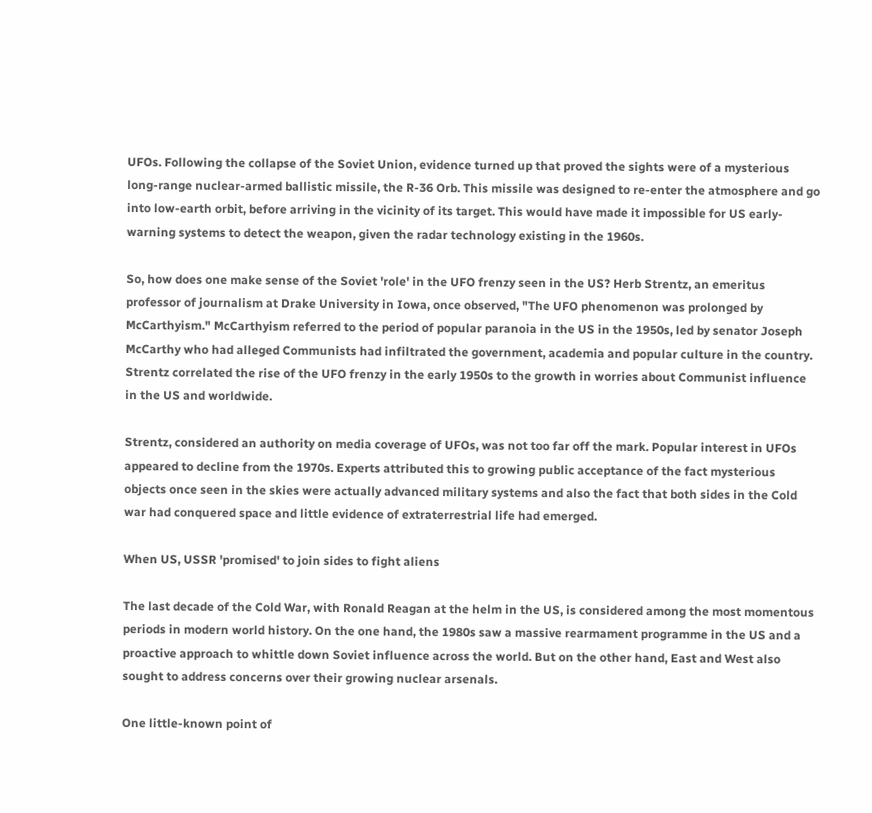UFOs. Following the collapse of the Soviet Union, evidence turned up that proved the sights were of a mysterious long-range nuclear-armed ballistic missile, the R-36 Orb. This missile was designed to re-enter the atmosphere and go into low-earth orbit, before arriving in the vicinity of its target. This would have made it impossible for US early-warning systems to detect the weapon, given the radar technology existing in the 1960s.

So, how does one make sense of the Soviet 'role' in the UFO frenzy seen in the US? Herb Strentz, an emeritus professor of journalism at Drake University in Iowa, once observed, "The UFO phenomenon was prolonged by McCarthyism." McCarthyism referred to the period of popular paranoia in the US in the 1950s, led by senator Joseph McCarthy who had alleged Communists had infiltrated the government, academia and popular culture in the country. Strentz correlated the rise of the UFO frenzy in the early 1950s to the growth in worries about Communist influence in the US and worldwide.

Strentz, considered an authority on media coverage of UFOs, was not too far off the mark. Popular interest in UFOs appeared to decline from the 1970s. Experts attributed this to growing public acceptance of the fact mysterious objects once seen in the skies were actually advanced military systems and also the fact that both sides in the Cold war had conquered space and little evidence of extraterrestrial life had emerged.

When US, USSR 'promised' to join sides to fight aliens

The last decade of the Cold War, with Ronald Reagan at the helm in the US, is considered among the most momentous periods in modern world history. On the one hand, the 1980s saw a massive rearmament programme in the US and a proactive approach to whittle down Soviet influence across the world. But on the other hand, East and West also sought to address concerns over their growing nuclear arsenals.

One little-known point of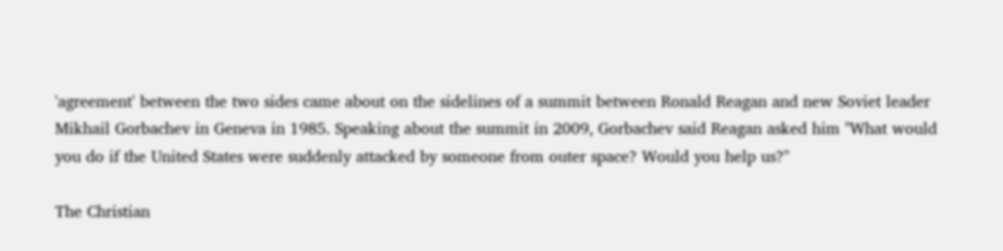'agreement' between the two sides came about on the sidelines of a summit between Ronald Reagan and new Soviet leader Mikhail Gorbachev in Geneva in 1985. Speaking about the summit in 2009, Gorbachev said Reagan asked him "What would you do if the United States were suddenly attacked by someone from outer space? Would you help us?"

The Christian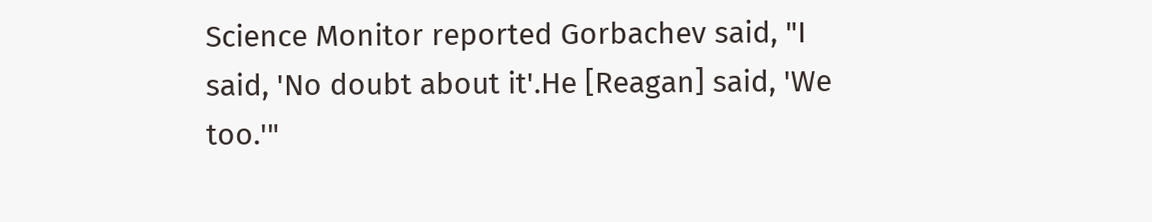Science Monitor reported Gorbachev said, "I said, 'No doubt about it'.He [Reagan] said, 'We too.'"